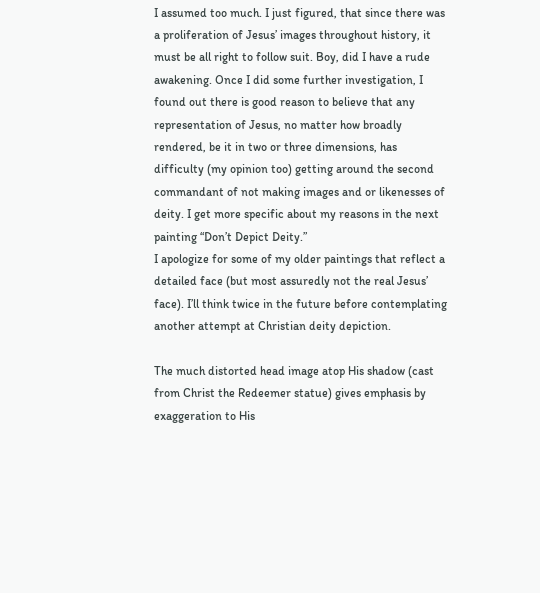I assumed too much. I just figured, that since there was a proliferation of Jesus’ images throughout history, it must be all right to follow suit. Boy, did I have a rude awakening. Once I did some further investigation, I found out there is good reason to believe that any representation of Jesus, no matter how broadly rendered, be it in two or three dimensions, has difficulty (my opinion too) getting around the second commandant of not making images and or likenesses of deity. I get more specific about my reasons in the next painting “Don’t Depict Deity.”
I apologize for some of my older paintings that reflect a detailed face (but most assuredly not the real Jesus’ face). I’ll think twice in the future before contemplating another attempt at Christian deity depiction.

The much distorted head image atop His shadow (cast from Christ the Redeemer statue) gives emphasis by exaggeration to His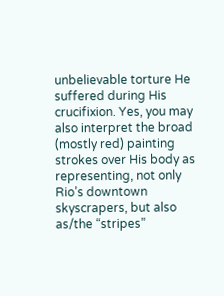unbelievable torture He suffered during His crucifixion. Yes, you may also interpret the broad (mostly red) painting strokes over His body as representing, not only Rio’s downtown skyscrapers, but also as/the “stripes”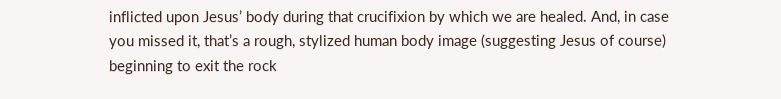inflicted upon Jesus’ body during that crucifixion by which we are healed. And, in case you missed it, that’s a rough, stylized human body image (suggesting Jesus of course) beginning to exit the rock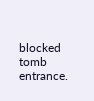blocked tomb entrance.